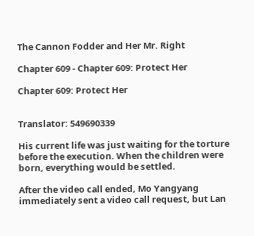The Cannon Fodder and Her Mr. Right

Chapter 609 - Chapter 609: Protect Her

Chapter 609: Protect Her


Translator: 549690339

His current life was just waiting for the torture before the execution. When the children were born, everything would be settled.

After the video call ended, Mo Yangyang immediately sent a video call request, but Lan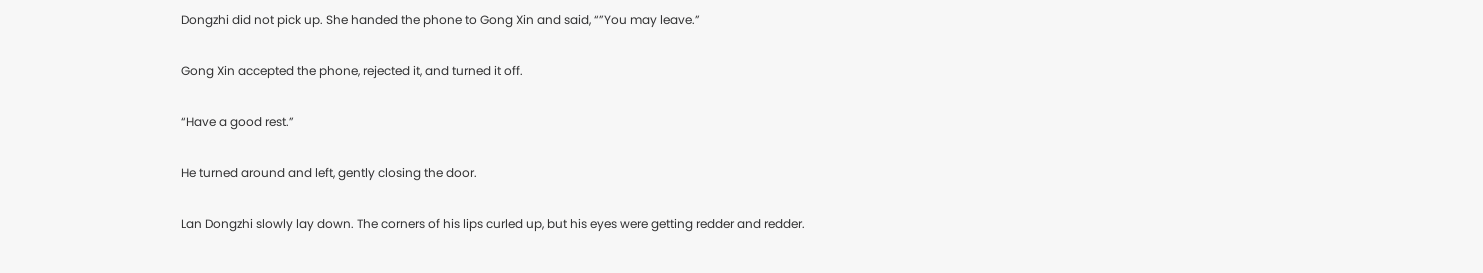Dongzhi did not pick up. She handed the phone to Gong Xin and said, “”You may leave.”

Gong Xin accepted the phone, rejected it, and turned it off.

“Have a good rest.”

He turned around and left, gently closing the door.

Lan Dongzhi slowly lay down. The corners of his lips curled up, but his eyes were getting redder and redder.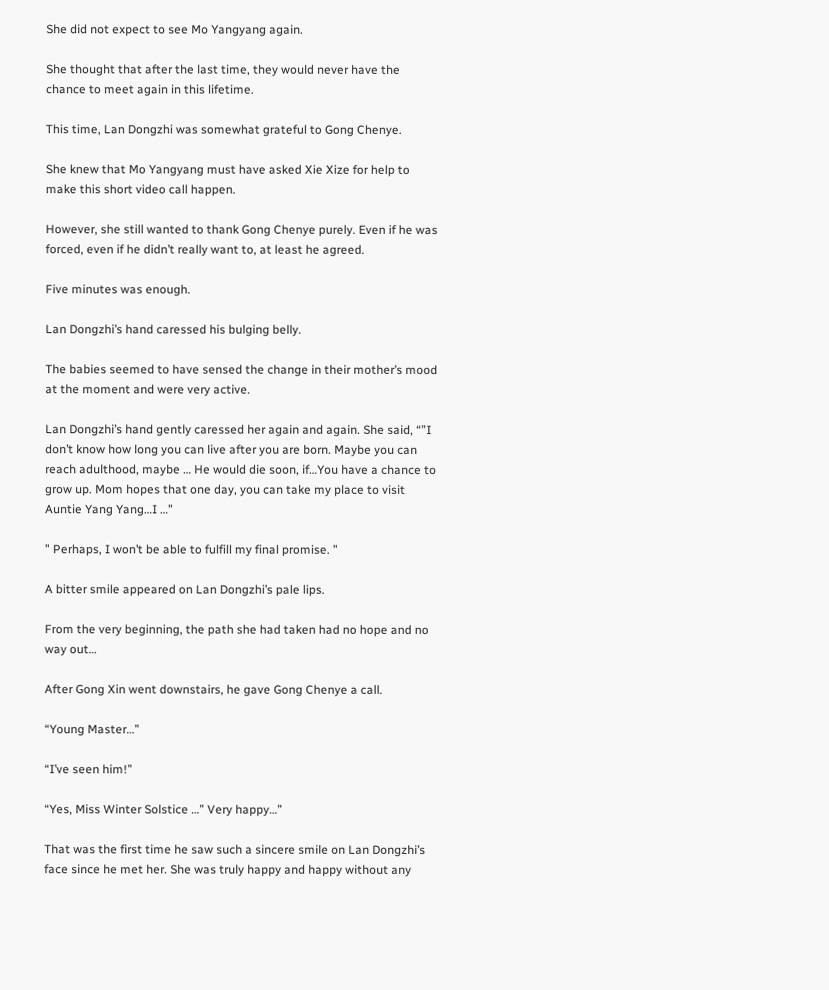She did not expect to see Mo Yangyang again.

She thought that after the last time, they would never have the chance to meet again in this lifetime.

This time, Lan Dongzhi was somewhat grateful to Gong Chenye.

She knew that Mo Yangyang must have asked Xie Xize for help to make this short video call happen.

However, she still wanted to thank Gong Chenye purely. Even if he was forced, even if he didn’t really want to, at least he agreed.

Five minutes was enough.

Lan Dongzhi’s hand caressed his bulging belly.

The babies seemed to have sensed the change in their mother’s mood at the moment and were very active.

Lan Dongzhi’s hand gently caressed her again and again. She said, “”I don’t know how long you can live after you are born. Maybe you can reach adulthood, maybe … He would die soon, if…You have a chance to grow up. Mom hopes that one day, you can take my place to visit Auntie Yang Yang…I …”

” Perhaps, I won’t be able to fulfill my final promise. ”

A bitter smile appeared on Lan Dongzhi’s pale lips.

From the very beginning, the path she had taken had no hope and no way out…

After Gong Xin went downstairs, he gave Gong Chenye a call.

“Young Master…”

“I’ve seen him!”

“Yes, Miss Winter Solstice …” Very happy…”

That was the first time he saw such a sincere smile on Lan Dongzhi’s face since he met her. She was truly happy and happy without any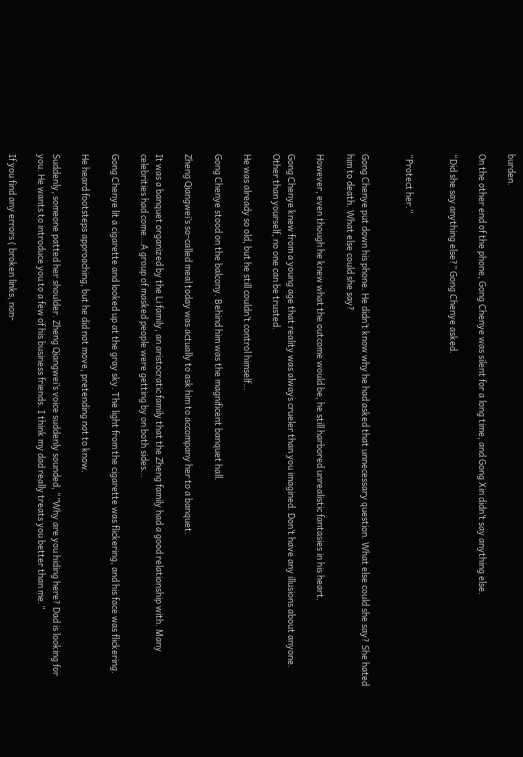burden.

On the other end of the phone, Gong Chenye was silent for a long time, and Gong Xin didn’t say anything else.

“Did she say anything else?” Gong Chenye asked.


“Protect her.”


Gong Chenye put down his phone. He didn’t know why he had asked that unnecessary question. What else could she say? She hated him to death. What else could she say?

However, even though he knew what the outcome would be, he still harbored unrealistic fantasies in his heart.

Gong Chenye knew from a young age that reality was always crueler than you imagined. Don’t have any illusions about anyone. Other than yourself, no one can be trusted.

He was already so old, but he still couldn’t control himself…

Gong Chenye stood on the balcony. Behind him was the magnificent banquet hall.

Zheng Qiangwei’s so-called meal today was actually to ask him to accompany her to a banquet.

It was a banquet organized by the Li family, an aristocratic family that the Zheng family had a good relationship with. Many celebrities had come…A group of masked people were getting by on both sides…

Gong Chenye lit a cigarette and looked up at the gray sky. The light from the cigarette was flickering, and his face was flickering.

He heard footsteps approaching, but he did not move, pretending not to know.

Suddenly, someone patted her shoulder. Zheng Qiangwei’s voice suddenly sounded, “”Why are you hiding here? Dad is looking for you. He wants to introduce you to a few of his business friends. I think my dad really treats you better than me.”

If you find any errors ( broken links, non-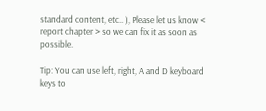standard content, etc.. ), Please let us know < report chapter > so we can fix it as soon as possible.

Tip: You can use left, right, A and D keyboard keys to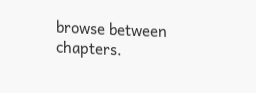browse between chapters.